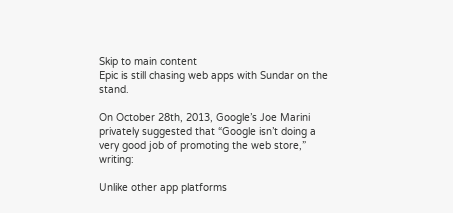Skip to main content
Epic is still chasing web apps with Sundar on the stand.

On October 28th, 2013, Google’s Joe Marini privately suggested that “Google isn’t doing a very good job of promoting the web store,” writing:

Unlike other app platforms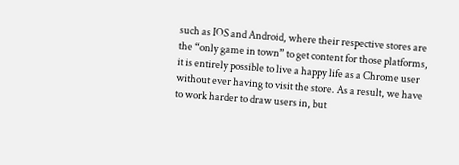such as IOS and Android, where their respective stores are the “only game in town” to get content for those platforms, it is entirely possible to live a happy life as a Chrome user without ever having to visit the store. As a result, we have to work harder to draw users in, but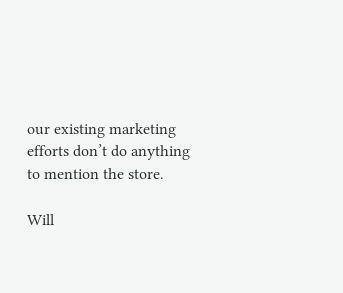our existing marketing efforts don’t do anything to mention the store.

Will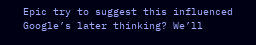Epic try to suggest this influenced Google’s later thinking? We’ll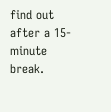find out after a 15-minute break.